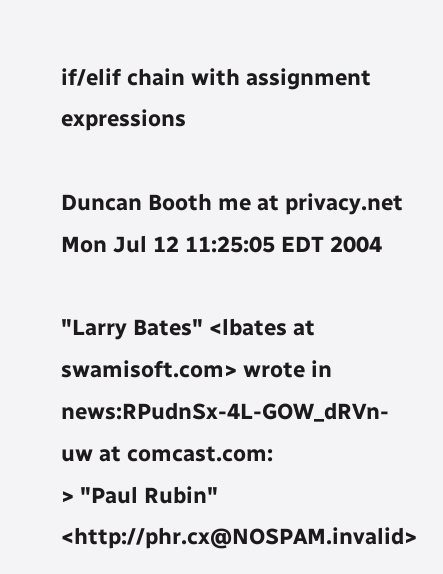if/elif chain with assignment expressions

Duncan Booth me at privacy.net
Mon Jul 12 11:25:05 EDT 2004

"Larry Bates" <lbates at swamisoft.com> wrote in news:RPudnSx-4L-GOW_dRVn-
uw at comcast.com:
> "Paul Rubin" <http://phr.cx@NOSPAM.invalid>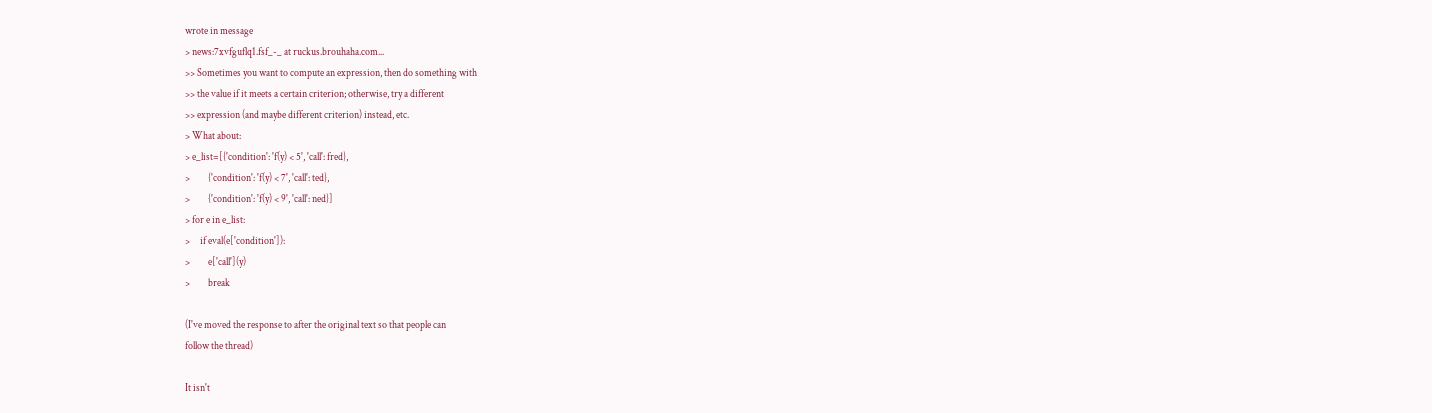wrote in message
> news:7xvfguflq1.fsf_-_ at ruckus.brouhaha.com...
>> Sometimes you want to compute an expression, then do something with
>> the value if it meets a certain criterion; otherwise, try a different
>> expression (and maybe different criterion) instead, etc.
> What about:
> e_list=[{'condition': 'f(y) < 5', 'call': fred},
>         {'condition': 'f(y) < 7', 'call': ted},
>         {'condition': 'f(y) < 9', 'call': ned}]
> for e in e_list:
>     if eval(e['condition']):
>         e['call'](y)
>         break

(I've moved the response to after the original text so that people can
follow the thread)

It isn't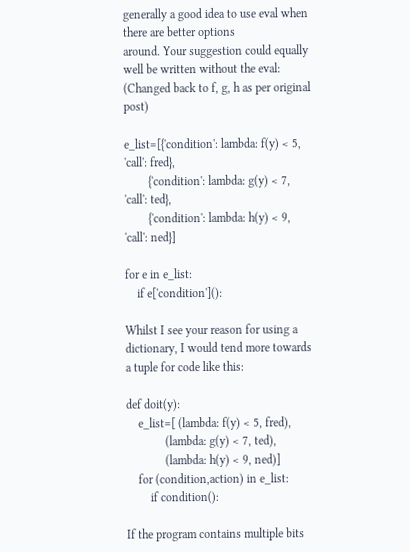generally a good idea to use eval when there are better options
around. Your suggestion could equally well be written without the eval:
(Changed back to f, g, h as per original post)

e_list=[{'condition': lambda: f(y) < 5, 'call': fred},
        {'condition': lambda: g(y) < 7, 'call': ted},
        {'condition': lambda: h(y) < 9, 'call': ned}]

for e in e_list:
    if e['condition']():

Whilst I see your reason for using a dictionary, I would tend more towards
a tuple for code like this:

def doit(y):
    e_list=[ (lambda: f(y) < 5, fred),
             (lambda: g(y) < 7, ted),
             (lambda: h(y) < 9, ned)]
    for (condition,action) in e_list:
        if condition():

If the program contains multiple bits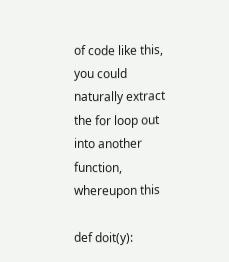of code like this, you could
naturally extract the for loop out into another function, whereupon this

def doit(y):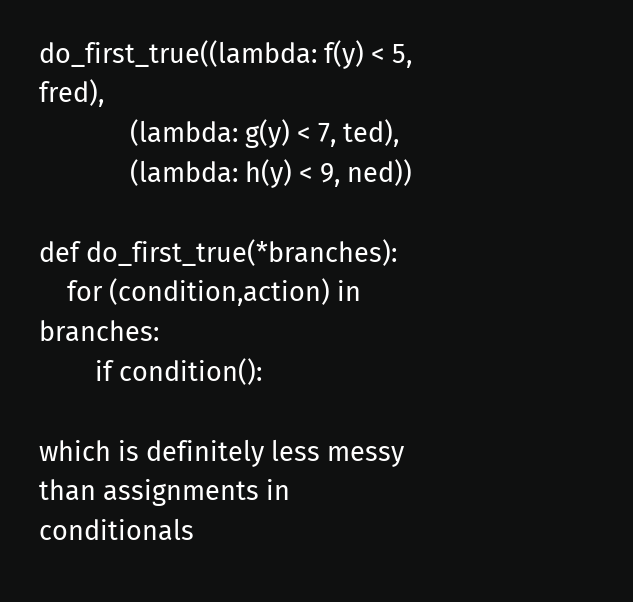do_first_true((lambda: f(y) < 5, fred),
             (lambda: g(y) < 7, ted),
             (lambda: h(y) < 9, ned))

def do_first_true(*branches):
    for (condition,action) in branches:
        if condition():

which is definitely less messy than assignments in conditionals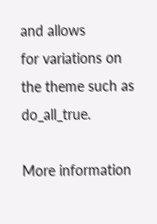and allows
for variations on the theme such as do_all_true.

More information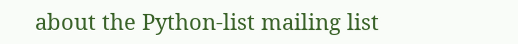about the Python-list mailing list